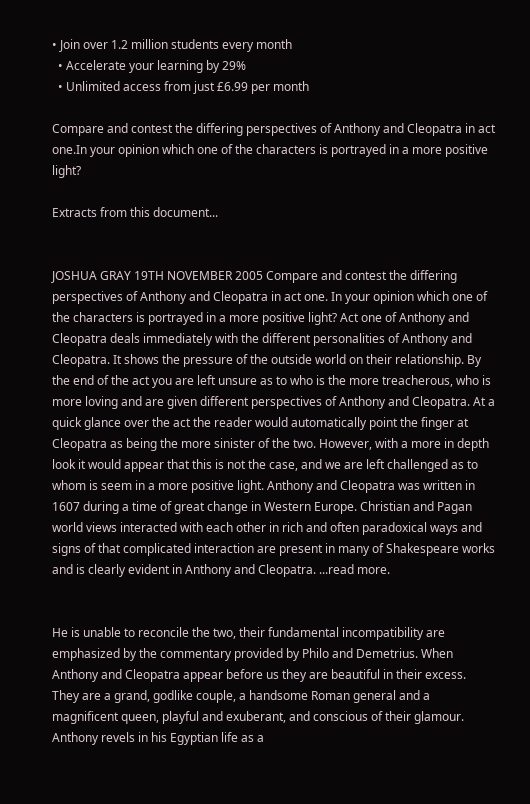• Join over 1.2 million students every month
  • Accelerate your learning by 29%
  • Unlimited access from just £6.99 per month

Compare and contest the differing perspectives of Anthony and Cleopatra in act one.In your opinion which one of the characters is portrayed in a more positive light?

Extracts from this document...


JOSHUA GRAY 19TH NOVEMBER 2005 Compare and contest the differing perspectives of Anthony and Cleopatra in act one. In your opinion which one of the characters is portrayed in a more positive light? Act one of Anthony and Cleopatra deals immediately with the different personalities of Anthony and Cleopatra. It shows the pressure of the outside world on their relationship. By the end of the act you are left unsure as to who is the more treacherous, who is more loving and are given different perspectives of Anthony and Cleopatra. At a quick glance over the act the reader would automatically point the finger at Cleopatra as being the more sinister of the two. However, with a more in depth look it would appear that this is not the case, and we are left challenged as to whom is seem in a more positive light. Anthony and Cleopatra was written in 1607 during a time of great change in Western Europe. Christian and Pagan world views interacted with each other in rich and often paradoxical ways and signs of that complicated interaction are present in many of Shakespeare works and is clearly evident in Anthony and Cleopatra. ...read more.


He is unable to reconcile the two, their fundamental incompatibility are emphasized by the commentary provided by Philo and Demetrius. When Anthony and Cleopatra appear before us they are beautiful in their excess. They are a grand, godlike couple, a handsome Roman general and a magnificent queen, playful and exuberant, and conscious of their glamour. Anthony revels in his Egyptian life as a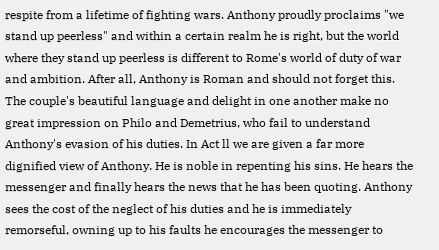respite from a lifetime of fighting wars. Anthony proudly proclaims "we stand up peerless" and within a certain realm he is right, but the world where they stand up peerless is different to Rome's world of duty of war and ambition. After all, Anthony is Roman and should not forget this. The couple's beautiful language and delight in one another make no great impression on Philo and Demetrius, who fail to understand Anthony's evasion of his duties. In Act ll we are given a far more dignified view of Anthony. He is noble in repenting his sins. He hears the messenger and finally hears the news that he has been quoting. Anthony sees the cost of the neglect of his duties and he is immediately remorseful, owning up to his faults he encourages the messenger to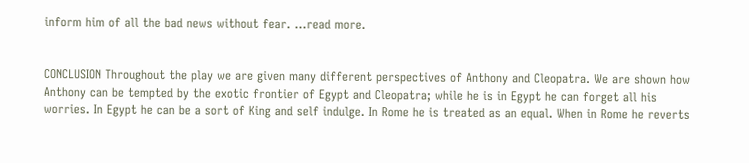inform him of all the bad news without fear. ...read more.


CONCLUSION Throughout the play we are given many different perspectives of Anthony and Cleopatra. We are shown how Anthony can be tempted by the exotic frontier of Egypt and Cleopatra; while he is in Egypt he can forget all his worries. In Egypt he can be a sort of King and self indulge. In Rome he is treated as an equal. When in Rome he reverts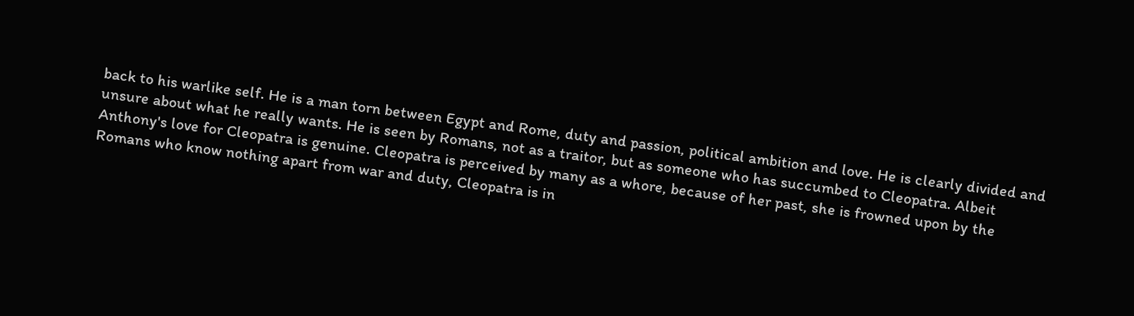back to his warlike self. He is a man torn between Egypt and Rome, duty and passion, political ambition and love. He is clearly divided and unsure about what he really wants. He is seen by Romans, not as a traitor, but as someone who has succumbed to Cleopatra. Albeit Anthony's love for Cleopatra is genuine. Cleopatra is perceived by many as a whore, because of her past, she is frowned upon by the Romans who know nothing apart from war and duty, Cleopatra is in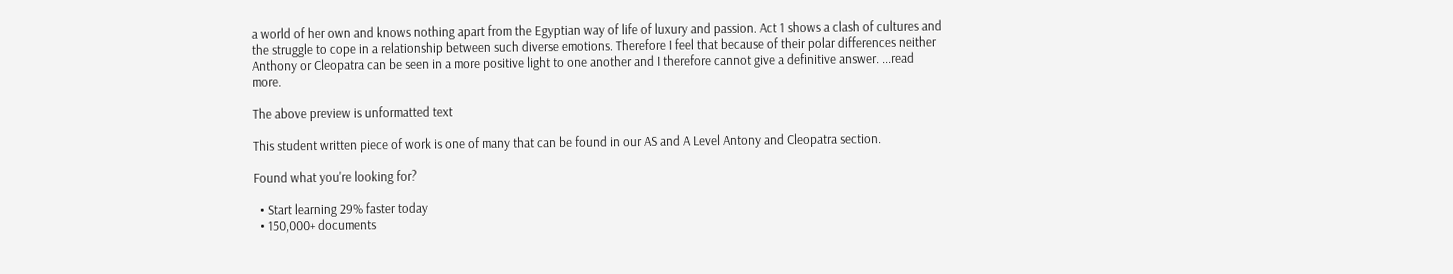a world of her own and knows nothing apart from the Egyptian way of life of luxury and passion. Act 1 shows a clash of cultures and the struggle to cope in a relationship between such diverse emotions. Therefore I feel that because of their polar differences neither Anthony or Cleopatra can be seen in a more positive light to one another and I therefore cannot give a definitive answer. ...read more.

The above preview is unformatted text

This student written piece of work is one of many that can be found in our AS and A Level Antony and Cleopatra section.

Found what you're looking for?

  • Start learning 29% faster today
  • 150,000+ documents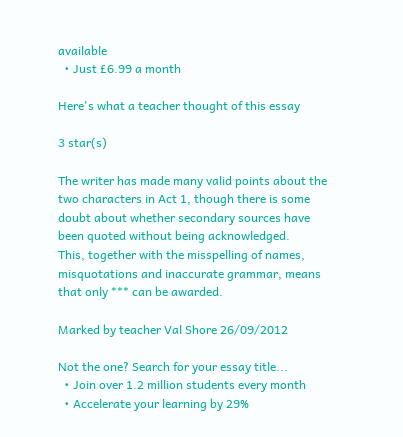available
  • Just £6.99 a month

Here's what a teacher thought of this essay

3 star(s)

The writer has made many valid points about the two characters in Act 1, though there is some doubt about whether secondary sources have been quoted without being acknowledged.
This, together with the misspelling of names, misquotations and inaccurate grammar, means that only *** can be awarded.

Marked by teacher Val Shore 26/09/2012

Not the one? Search for your essay title...
  • Join over 1.2 million students every month
  • Accelerate your learning by 29%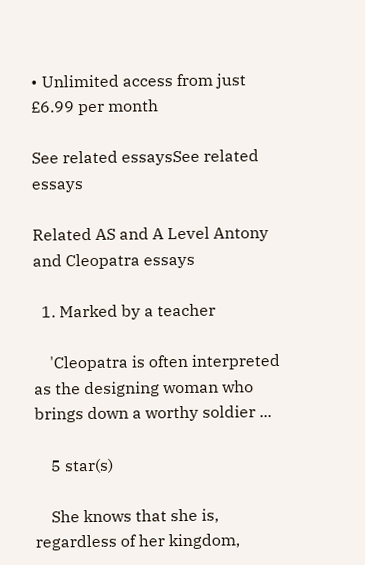• Unlimited access from just £6.99 per month

See related essaysSee related essays

Related AS and A Level Antony and Cleopatra essays

  1. Marked by a teacher

    'Cleopatra is often interpreted as the designing woman who brings down a worthy soldier ...

    5 star(s)

    She knows that she is, regardless of her kingdom,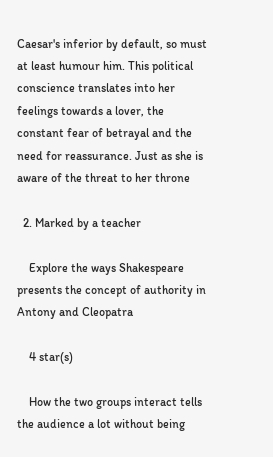Caesar's inferior by default, so must at least humour him. This political conscience translates into her feelings towards a lover, the constant fear of betrayal and the need for reassurance. Just as she is aware of the threat to her throne

  2. Marked by a teacher

    Explore the ways Shakespeare presents the concept of authority in Antony and Cleopatra

    4 star(s)

    How the two groups interact tells the audience a lot without being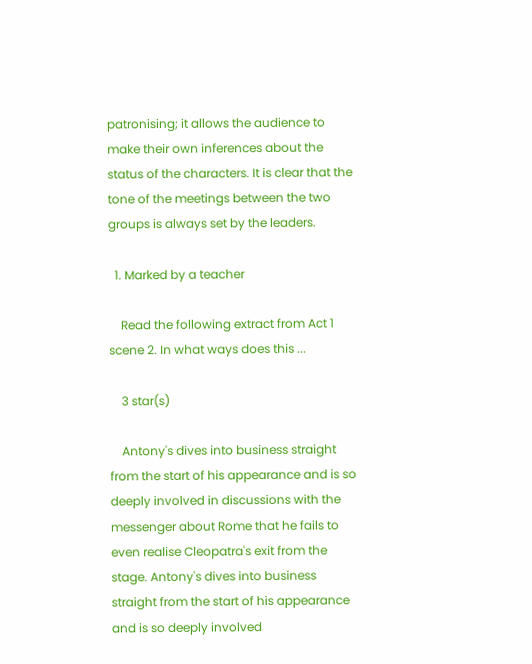patronising; it allows the audience to make their own inferences about the status of the characters. It is clear that the tone of the meetings between the two groups is always set by the leaders.

  1. Marked by a teacher

    Read the following extract from Act 1 scene 2. In what ways does this ...

    3 star(s)

    Antony's dives into business straight from the start of his appearance and is so deeply involved in discussions with the messenger about Rome that he fails to even realise Cleopatra's exit from the stage. Antony's dives into business straight from the start of his appearance and is so deeply involved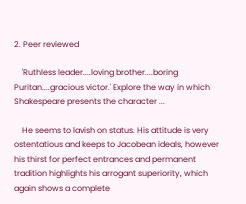2. Peer reviewed

    'Ruthless leader....loving brother....boring Puritan....gracious victor.' Explore the way in which Shakespeare presents the character ...

    He seems to lavish on status. His attitude is very ostentatious and keeps to Jacobean ideals, however his thirst for perfect entrances and permanent tradition highlights his arrogant superiority, which again shows a complete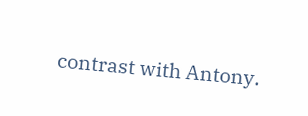contrast with Antony.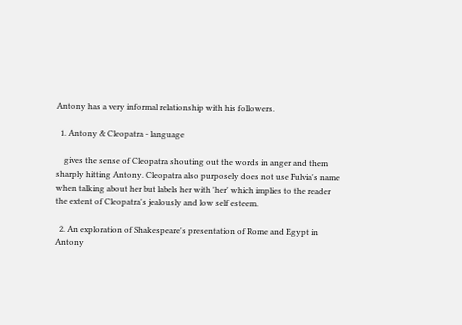Antony has a very informal relationship with his followers.

  1. Antony & Cleopatra - language

    gives the sense of Cleopatra shouting out the words in anger and them sharply hitting Antony. Cleopatra also purposely does not use Fulvia's name when talking about her but labels her with 'her' which implies to the reader the extent of Cleopatra's jealously and low self esteem.

  2. An exploration of Shakespeare's presentation of Rome and Egypt in Antony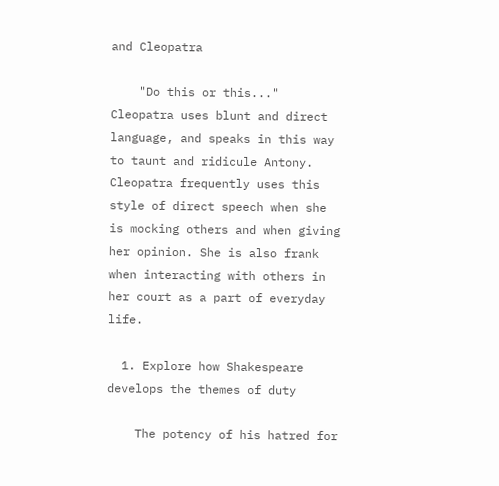and Cleopatra

    "Do this or this..." Cleopatra uses blunt and direct language, and speaks in this way to taunt and ridicule Antony. Cleopatra frequently uses this style of direct speech when she is mocking others and when giving her opinion. She is also frank when interacting with others in her court as a part of everyday life.

  1. Explore how Shakespeare develops the themes of duty

    The potency of his hatred for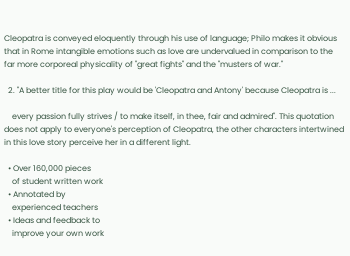Cleopatra is conveyed eloquently through his use of language; Philo makes it obvious that in Rome intangible emotions such as love are undervalued in comparison to the far more corporeal physicality of "great fights" and the "musters of war."

  2. "A better title for this play would be 'Cleopatra and Antony' because Cleopatra is ...

    every passion fully strives / to make itself, in thee, fair and admired". This quotation does not apply to everyone's perception of Cleopatra, the other characters intertwined in this love story perceive her in a different light.

  • Over 160,000 pieces
    of student written work
  • Annotated by
    experienced teachers
  • Ideas and feedback to
    improve your own work